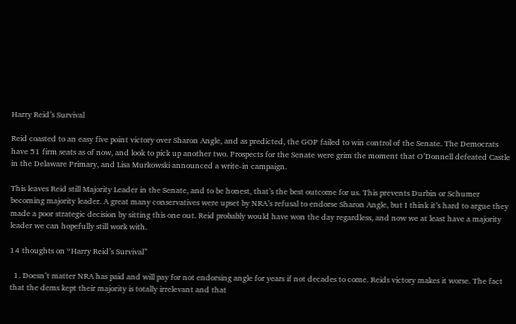Harry Reid’s Survival

Reid coasted to an easy five point victory over Sharon Angle, and as predicted, the GOP failed to win control of the Senate. The Democrats have 51 firm seats as of now, and look to pick up another two. Prospects for the Senate were grim the moment that O’Donnell defeated Castle in the Delaware Primary, and Lisa Murkowski announced a write-in campaign.

This leaves Reid still Majority Leader in the Senate, and to be honest, that’s the best outcome for us. This prevents Durbin or Schumer becoming majority leader. A great many conservatives were upset by NRA’s refusal to endorse Sharon Angle, but I think it’s hard to argue they made a poor strategic decision by sitting this one out. Reid probably would have won the day regardless, and now we at least have a majority leader we can hopefully still work with.

14 thoughts on “Harry Reid’s Survival”

  1. Doesn’t matter NRA has paid and will pay for not endorsing angle for years if not decades to come. Reids victory makes it worse. The fact that the dems kept their majority is totally irrelevant and that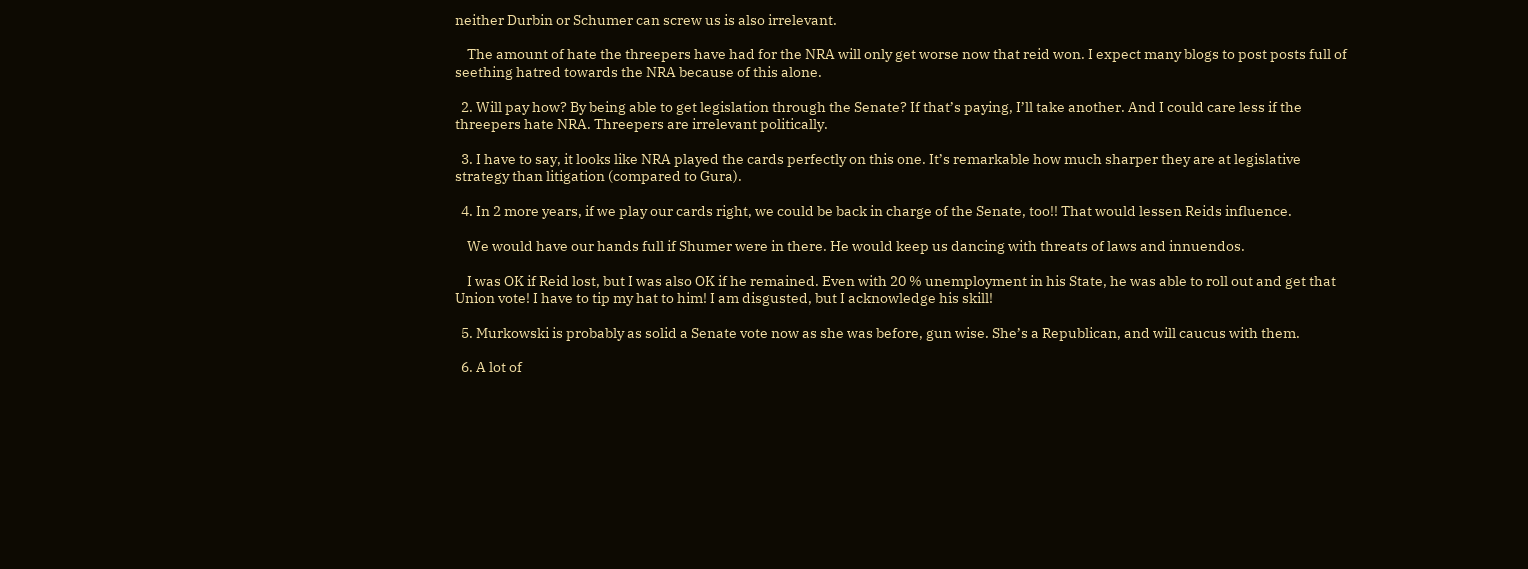neither Durbin or Schumer can screw us is also irrelevant.

    The amount of hate the threepers have had for the NRA will only get worse now that reid won. I expect many blogs to post posts full of seething hatred towards the NRA because of this alone.

  2. Will pay how? By being able to get legislation through the Senate? If that’s paying, I’ll take another. And I could care less if the threepers hate NRA. Threepers are irrelevant politically.

  3. I have to say, it looks like NRA played the cards perfectly on this one. It’s remarkable how much sharper they are at legislative strategy than litigation (compared to Gura).

  4. In 2 more years, if we play our cards right, we could be back in charge of the Senate, too!! That would lessen Reids influence.

    We would have our hands full if Shumer were in there. He would keep us dancing with threats of laws and innuendos.

    I was OK if Reid lost, but I was also OK if he remained. Even with 20 % unemployment in his State, he was able to roll out and get that Union vote! I have to tip my hat to him! I am disgusted, but I acknowledge his skill!

  5. Murkowski is probably as solid a Senate vote now as she was before, gun wise. She’s a Republican, and will caucus with them.

  6. A lot of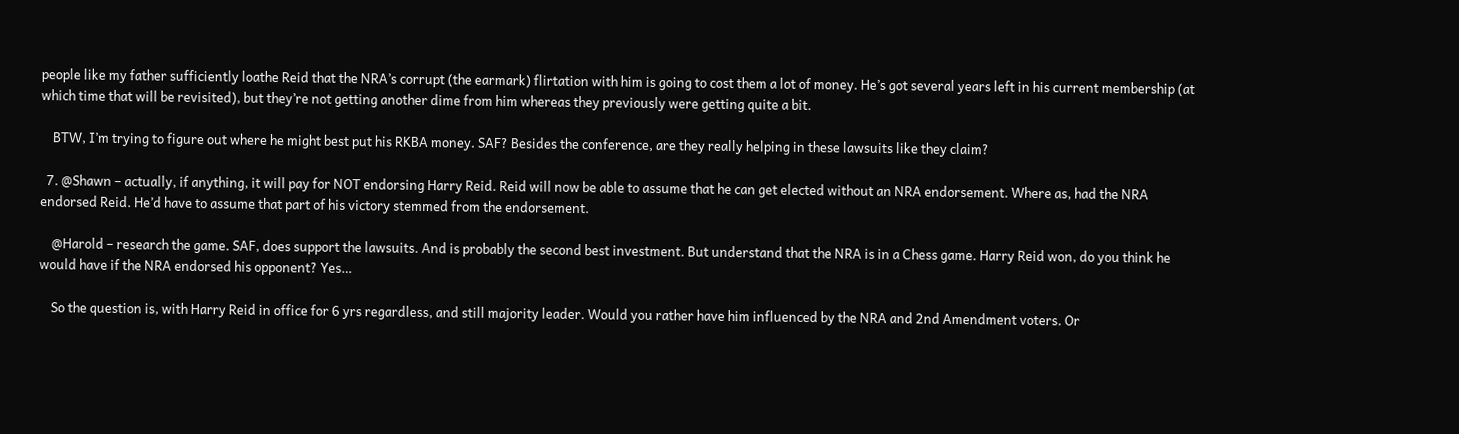people like my father sufficiently loathe Reid that the NRA’s corrupt (the earmark) flirtation with him is going to cost them a lot of money. He’s got several years left in his current membership (at which time that will be revisited), but they’re not getting another dime from him whereas they previously were getting quite a bit.

    BTW, I’m trying to figure out where he might best put his RKBA money. SAF? Besides the conference, are they really helping in these lawsuits like they claim?

  7. @Shawn – actually, if anything, it will pay for NOT endorsing Harry Reid. Reid will now be able to assume that he can get elected without an NRA endorsement. Where as, had the NRA endorsed Reid. He’d have to assume that part of his victory stemmed from the endorsement.

    @Harold – research the game. SAF, does support the lawsuits. And is probably the second best investment. But understand that the NRA is in a Chess game. Harry Reid won, do you think he would have if the NRA endorsed his opponent? Yes…

    So the question is, with Harry Reid in office for 6 yrs regardless, and still majority leader. Would you rather have him influenced by the NRA and 2nd Amendment voters. Or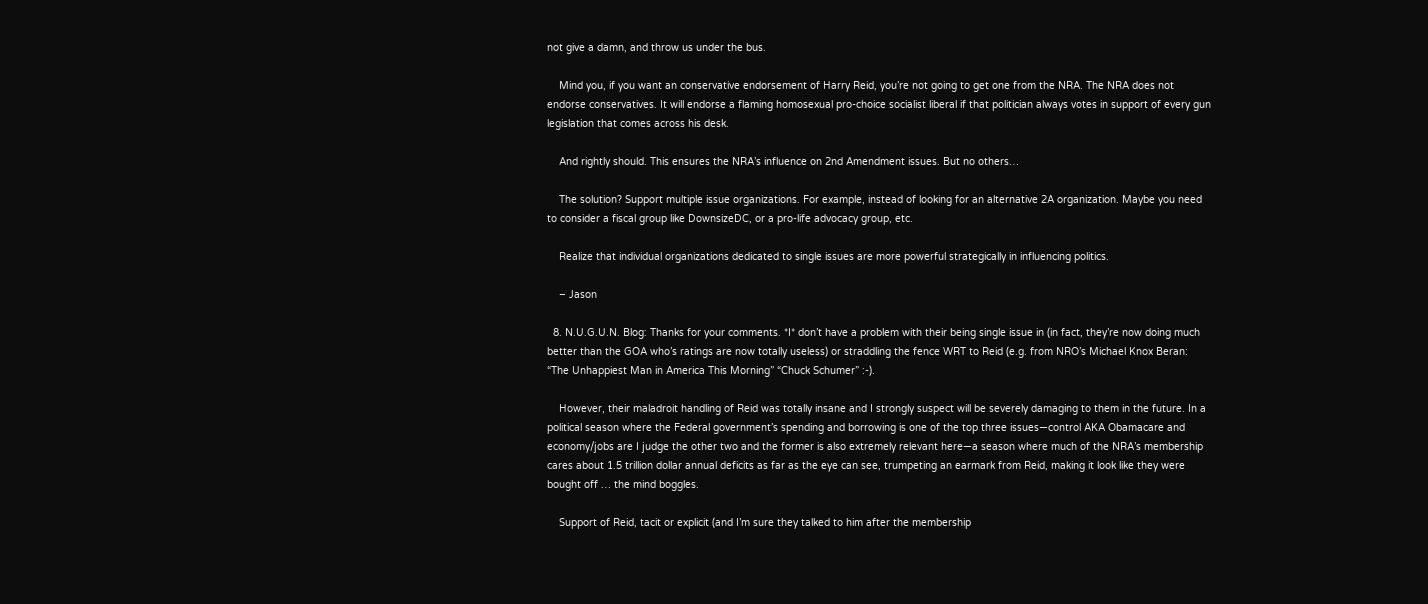not give a damn, and throw us under the bus.

    Mind you, if you want an conservative endorsement of Harry Reid, you’re not going to get one from the NRA. The NRA does not endorse conservatives. It will endorse a flaming homosexual pro-choice socialist liberal if that politician always votes in support of every gun legislation that comes across his desk.

    And rightly should. This ensures the NRA’s influence on 2nd Amendment issues. But no others…

    The solution? Support multiple issue organizations. For example, instead of looking for an alternative 2A organization. Maybe you need to consider a fiscal group like DownsizeDC, or a pro-life advocacy group, etc.

    Realize that individual organizations dedicated to single issues are more powerful strategically in influencing politics.

    – Jason

  8. N.U.G.U.N. Blog: Thanks for your comments. *I* don’t have a problem with their being single issue in (in fact, they’re now doing much better than the GOA who’s ratings are now totally useless) or straddling the fence WRT to Reid (e.g. from NRO’s Michael Knox Beran: “The Unhappiest Man in America This Morning” “Chuck Schumer” :-).

    However, their maladroit handling of Reid was totally insane and I strongly suspect will be severely damaging to them in the future. In a political season where the Federal government’s spending and borrowing is one of the top three issues—control AKA Obamacare and economy/jobs are I judge the other two and the former is also extremely relevant here—a season where much of the NRA’s membership cares about 1.5 trillion dollar annual deficits as far as the eye can see, trumpeting an earmark from Reid, making it look like they were bought off … the mind boggles.

    Support of Reid, tacit or explicit (and I’m sure they talked to him after the membership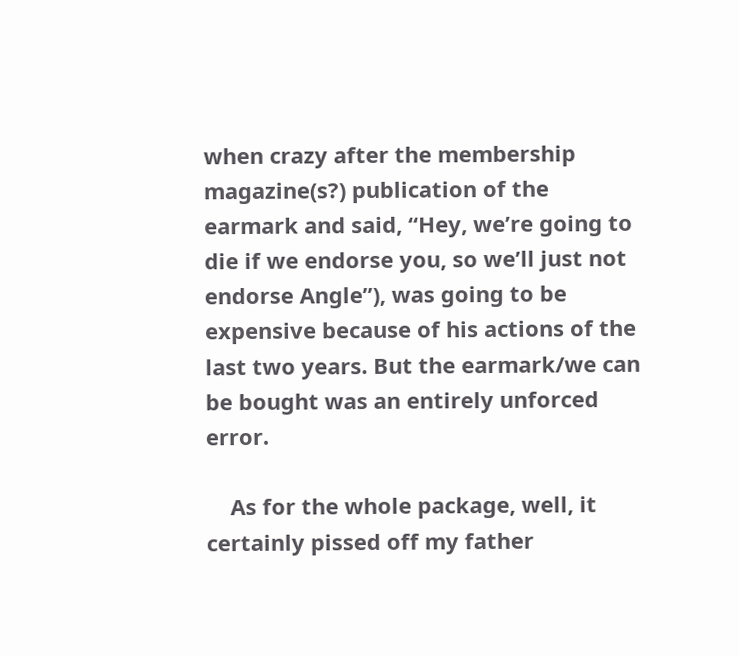when crazy after the membership magazine(s?) publication of the earmark and said, “Hey, we’re going to die if we endorse you, so we’ll just not endorse Angle”), was going to be expensive because of his actions of the last two years. But the earmark/we can be bought was an entirely unforced error.

    As for the whole package, well, it certainly pissed off my father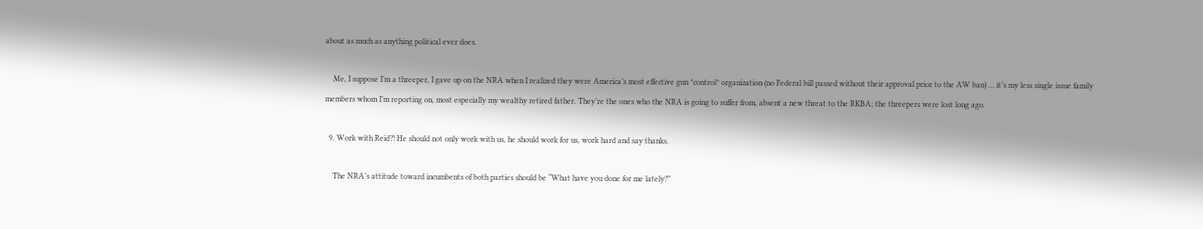about as much as anything political ever does.

    Me, I suppose I’m a threeper, I gave up on the NRA when I realized they were America’s most effective gun *control* organization (no Federal bill passed without their approval prior to the AW ban) … it’s my less single issue family members whom I’m reporting on, most especially my wealthy retired father. They’re the ones who the NRA is going to suffer from, absent a new threat to the RKBA; the threepers were lost long ago.

  9. Work with Reid?! He should not only work with us, he should work for us, work hard and say thanks.

    The NRA’s attitude toward incumbents of both parties should be “What have you done for me lately?”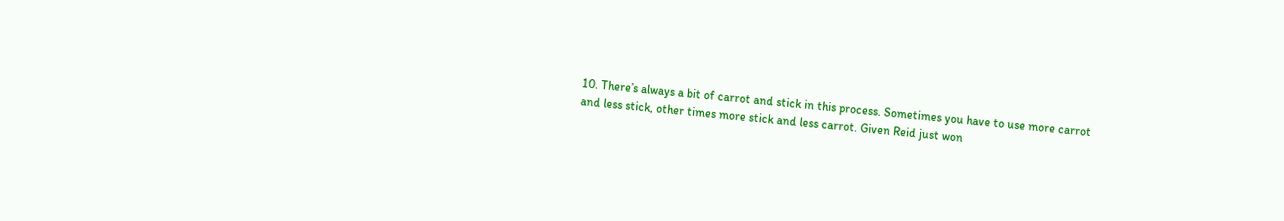10. There’s always a bit of carrot and stick in this process. Sometimes you have to use more carrot and less stick, other times more stick and less carrot. Given Reid just won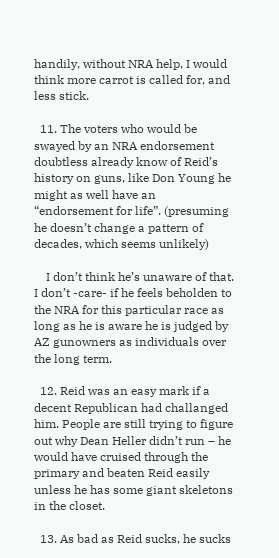handily, without NRA help, I would think more carrot is called for, and less stick.

  11. The voters who would be swayed by an NRA endorsement doubtless already know of Reid’s history on guns, like Don Young he might as well have an “endorsement for life”. (presuming he doesn’t change a pattern of decades, which seems unlikely)

    I don’t think he’s unaware of that. I don’t -care- if he feels beholden to the NRA for this particular race as long as he is aware he is judged by AZ gunowners as individuals over the long term.

  12. Reid was an easy mark if a decent Republican had challanged him. People are still trying to figure out why Dean Heller didn’t run – he would have cruised through the primary and beaten Reid easily unless he has some giant skeletons in the closet.

  13. As bad as Reid sucks, he sucks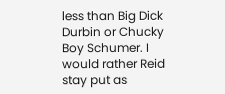less than Big Dick Durbin or Chucky Boy Schumer. I would rather Reid stay put as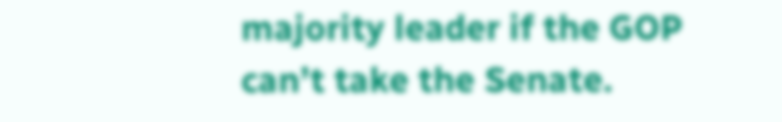majority leader if the GOP can’t take the Senate.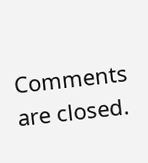Comments are closed.